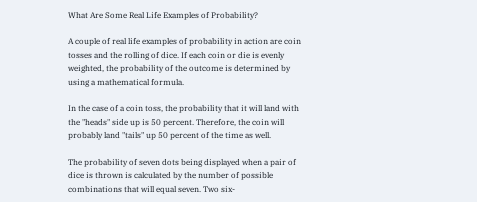What Are Some Real Life Examples of Probability?

A couple of real life examples of probability in action are coin tosses and the rolling of dice. If each coin or die is evenly weighted, the probability of the outcome is determined by using a mathematical formula.

In the case of a coin toss, the probability that it will land with the "heads" side up is 50 percent. Therefore, the coin will probably land "tails" up 50 percent of the time as well.

The probability of seven dots being displayed when a pair of dice is thrown is calculated by the number of possible combinations that will equal seven. Two six-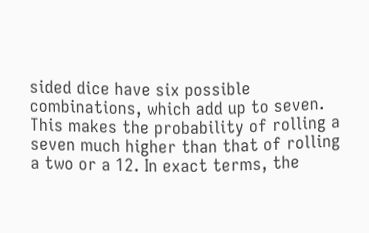sided dice have six possible combinations, which add up to seven. This makes the probability of rolling a seven much higher than that of rolling a two or a 12. In exact terms, the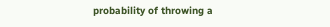probability of throwing a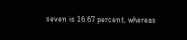seven is 16.67 percent, whereas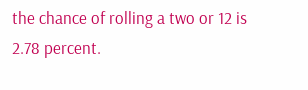the chance of rolling a two or 12 is 2.78 percent.